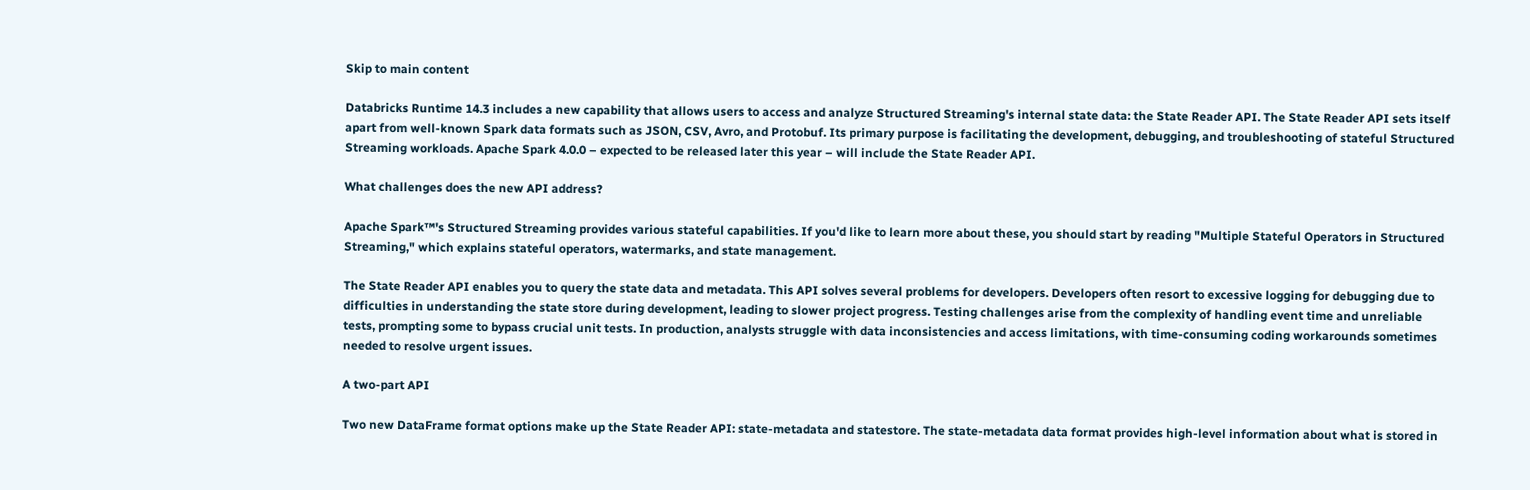Skip to main content

Databricks Runtime 14.3 includes a new capability that allows users to access and analyze Structured Streaming's internal state data: the State Reader API. The State Reader API sets itself apart from well-known Spark data formats such as JSON, CSV, Avro, and Protobuf. Its primary purpose is facilitating the development, debugging, and troubleshooting of stateful Structured Streaming workloads. Apache Spark 4.0.0 – expected to be released later this year – will include the State Reader API.

What challenges does the new API address?

Apache Spark™'s Structured Streaming provides various stateful capabilities. If you'd like to learn more about these, you should start by reading "Multiple Stateful Operators in Structured Streaming," which explains stateful operators, watermarks, and state management.

The State Reader API enables you to query the state data and metadata. This API solves several problems for developers. Developers often resort to excessive logging for debugging due to difficulties in understanding the state store during development, leading to slower project progress. Testing challenges arise from the complexity of handling event time and unreliable tests, prompting some to bypass crucial unit tests. In production, analysts struggle with data inconsistencies and access limitations, with time-consuming coding workarounds sometimes needed to resolve urgent issues.

A two-part API

Two new DataFrame format options make up the State Reader API: state-metadata and statestore. The state-metadata data format provides high-level information about what is stored in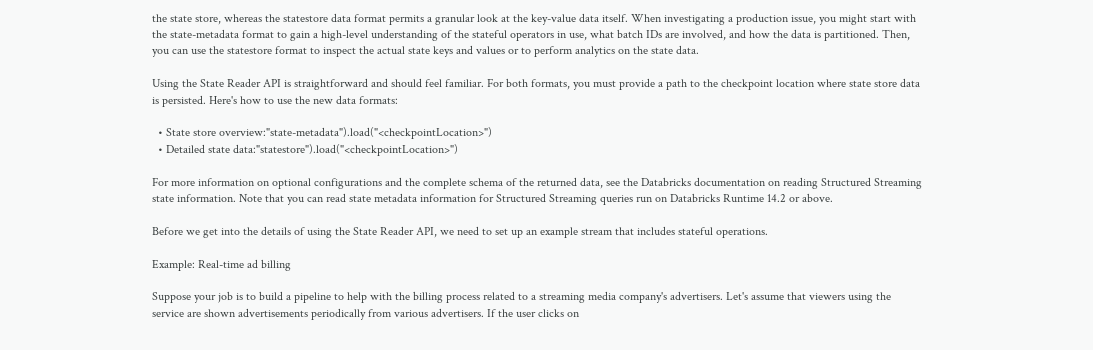the state store, whereas the statestore data format permits a granular look at the key-value data itself. When investigating a production issue, you might start with the state-metadata format to gain a high-level understanding of the stateful operators in use, what batch IDs are involved, and how the data is partitioned. Then, you can use the statestore format to inspect the actual state keys and values or to perform analytics on the state data.

Using the State Reader API is straightforward and should feel familiar. For both formats, you must provide a path to the checkpoint location where state store data is persisted. Here's how to use the new data formats:

  • State store overview:"state-metadata").load("<checkpointLocation>")
  • Detailed state data:"statestore").load("<checkpointLocation>")

For more information on optional configurations and the complete schema of the returned data, see the Databricks documentation on reading Structured Streaming state information. Note that you can read state metadata information for Structured Streaming queries run on Databricks Runtime 14.2 or above.

Before we get into the details of using the State Reader API, we need to set up an example stream that includes stateful operations.

Example: Real-time ad billing

Suppose your job is to build a pipeline to help with the billing process related to a streaming media company's advertisers. Let's assume that viewers using the service are shown advertisements periodically from various advertisers. If the user clicks on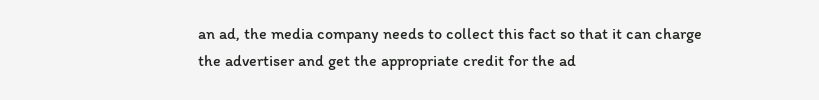an ad, the media company needs to collect this fact so that it can charge the advertiser and get the appropriate credit for the ad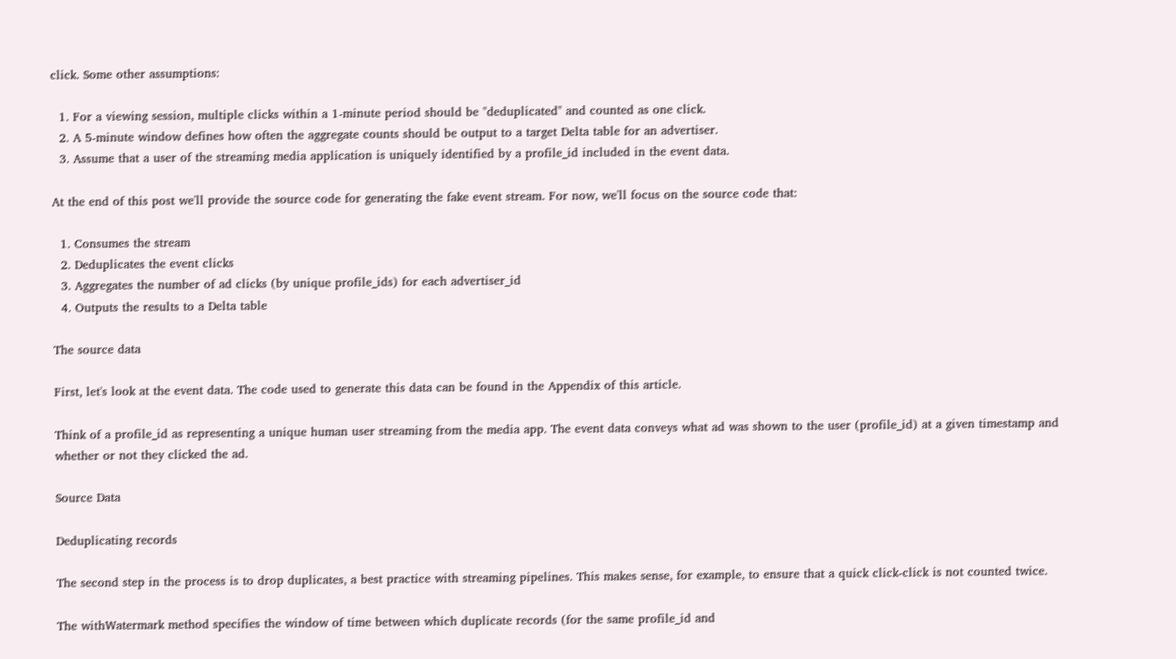click. Some other assumptions:

  1. For a viewing session, multiple clicks within a 1-minute period should be "deduplicated" and counted as one click.
  2. A 5-minute window defines how often the aggregate counts should be output to a target Delta table for an advertiser.
  3. Assume that a user of the streaming media application is uniquely identified by a profile_id included in the event data.

At the end of this post we'll provide the source code for generating the fake event stream. For now, we'll focus on the source code that:

  1. Consumes the stream
  2. Deduplicates the event clicks
  3. Aggregates the number of ad clicks (by unique profile_ids) for each advertiser_id
  4. Outputs the results to a Delta table

The source data

First, let's look at the event data. The code used to generate this data can be found in the Appendix of this article.

Think of a profile_id as representing a unique human user streaming from the media app. The event data conveys what ad was shown to the user (profile_id) at a given timestamp and whether or not they clicked the ad.

Source Data

Deduplicating records

The second step in the process is to drop duplicates, a best practice with streaming pipelines. This makes sense, for example, to ensure that a quick click-click is not counted twice.

The withWatermark method specifies the window of time between which duplicate records (for the same profile_id and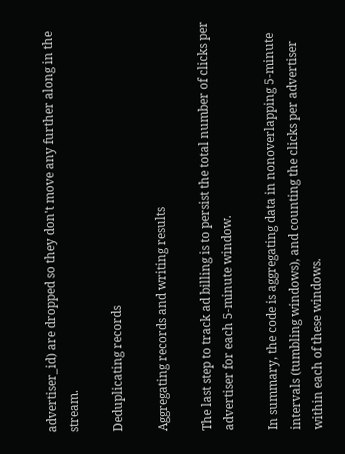advertiser_id) are dropped so they don't move any further along in the stream.

Deduplicating records

Aggregating records and writing results

The last step to track ad billing is to persist the total number of clicks per advertiser for each 5-minute window.

In summary, the code is aggregating data in nonoverlapping 5-minute intervals (tumbling windows), and counting the clicks per advertiser within each of these windows.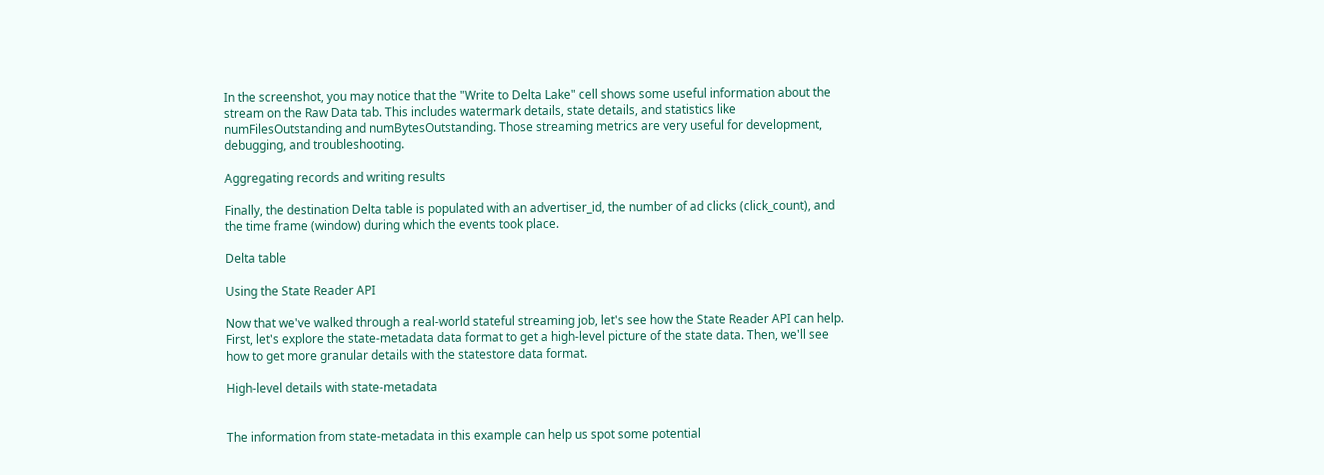In the screenshot, you may notice that the "Write to Delta Lake" cell shows some useful information about the stream on the Raw Data tab. This includes watermark details, state details, and statistics like numFilesOutstanding and numBytesOutstanding. Those streaming metrics are very useful for development, debugging, and troubleshooting.

Aggregating records and writing results

Finally, the destination Delta table is populated with an advertiser_id, the number of ad clicks (click_count), and the time frame (window) during which the events took place.

Delta table

Using the State Reader API

Now that we've walked through a real-world stateful streaming job, let's see how the State Reader API can help. First, let's explore the state-metadata data format to get a high-level picture of the state data. Then, we'll see how to get more granular details with the statestore data format.

High-level details with state-metadata


The information from state-metadata in this example can help us spot some potential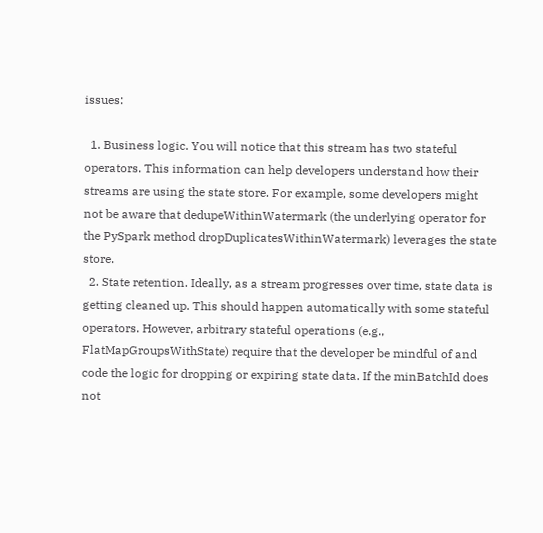issues:

  1. Business logic. You will notice that this stream has two stateful operators. This information can help developers understand how their streams are using the state store. For example, some developers might not be aware that dedupeWithinWatermark (the underlying operator for the PySpark method dropDuplicatesWithinWatermark) leverages the state store.
  2. State retention. Ideally, as a stream progresses over time, state data is getting cleaned up. This should happen automatically with some stateful operators. However, arbitrary stateful operations (e.g., FlatMapGroupsWithState) require that the developer be mindful of and code the logic for dropping or expiring state data. If the minBatchId does not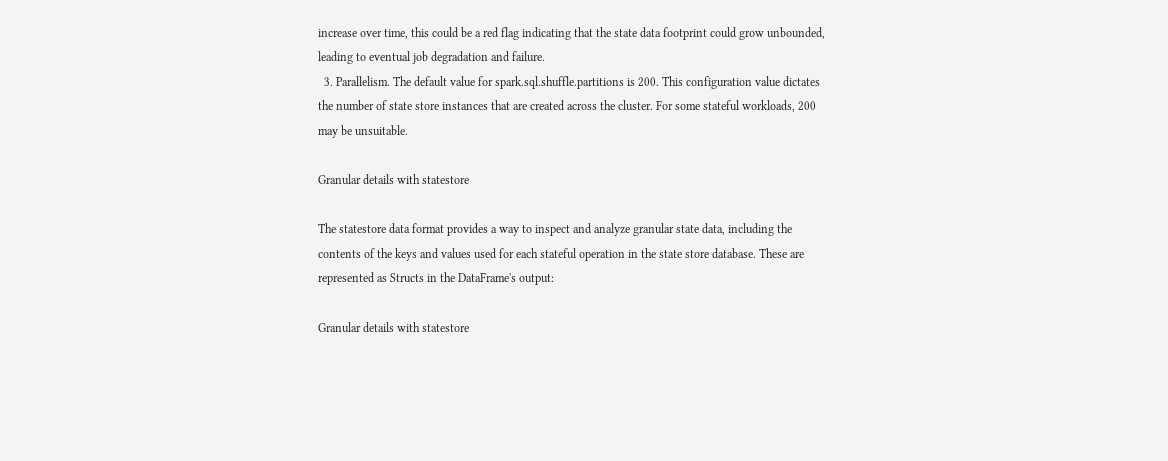increase over time, this could be a red flag indicating that the state data footprint could grow unbounded, leading to eventual job degradation and failure.
  3. Parallelism. The default value for spark.sql.shuffle.partitions is 200. This configuration value dictates the number of state store instances that are created across the cluster. For some stateful workloads, 200 may be unsuitable.

Granular details with statestore

The statestore data format provides a way to inspect and analyze granular state data, including the contents of the keys and values used for each stateful operation in the state store database. These are represented as Structs in the DataFrame's output:

Granular details with statestore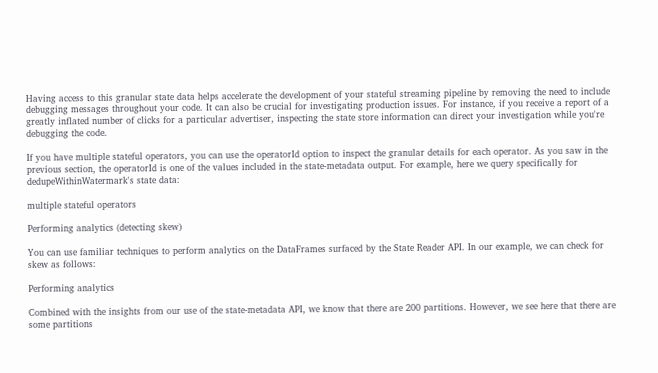Having access to this granular state data helps accelerate the development of your stateful streaming pipeline by removing the need to include debugging messages throughout your code. It can also be crucial for investigating production issues. For instance, if you receive a report of a greatly inflated number of clicks for a particular advertiser, inspecting the state store information can direct your investigation while you're debugging the code.

If you have multiple stateful operators, you can use the operatorId option to inspect the granular details for each operator. As you saw in the previous section, the operatorId is one of the values included in the state-metadata output. For example, here we query specifically for dedupeWithinWatermark's state data:

multiple stateful operators

Performing analytics (detecting skew)

You can use familiar techniques to perform analytics on the DataFrames surfaced by the State Reader API. In our example, we can check for skew as follows:

Performing analytics

Combined with the insights from our use of the state-metadata API, we know that there are 200 partitions. However, we see here that there are some partitions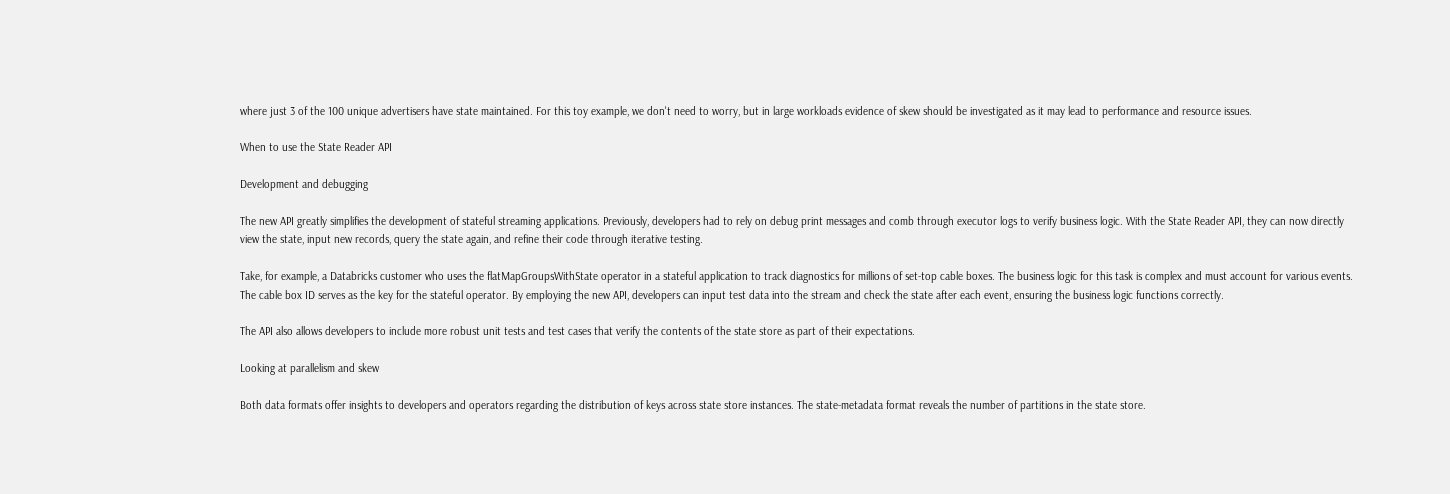where just 3 of the 100 unique advertisers have state maintained. For this toy example, we don't need to worry, but in large workloads evidence of skew should be investigated as it may lead to performance and resource issues.

When to use the State Reader API

Development and debugging

The new API greatly simplifies the development of stateful streaming applications. Previously, developers had to rely on debug print messages and comb through executor logs to verify business logic. With the State Reader API, they can now directly view the state, input new records, query the state again, and refine their code through iterative testing.

Take, for example, a Databricks customer who uses the flatMapGroupsWithState operator in a stateful application to track diagnostics for millions of set-top cable boxes. The business logic for this task is complex and must account for various events. The cable box ID serves as the key for the stateful operator. By employing the new API, developers can input test data into the stream and check the state after each event, ensuring the business logic functions correctly.

The API also allows developers to include more robust unit tests and test cases that verify the contents of the state store as part of their expectations.

Looking at parallelism and skew

Both data formats offer insights to developers and operators regarding the distribution of keys across state store instances. The state-metadata format reveals the number of partitions in the state store.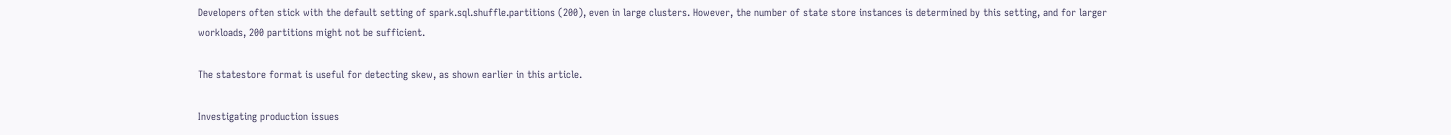Developers often stick with the default setting of spark.sql.shuffle.partitions (200), even in large clusters. However, the number of state store instances is determined by this setting, and for larger workloads, 200 partitions might not be sufficient.

The statestore format is useful for detecting skew, as shown earlier in this article.

Investigating production issues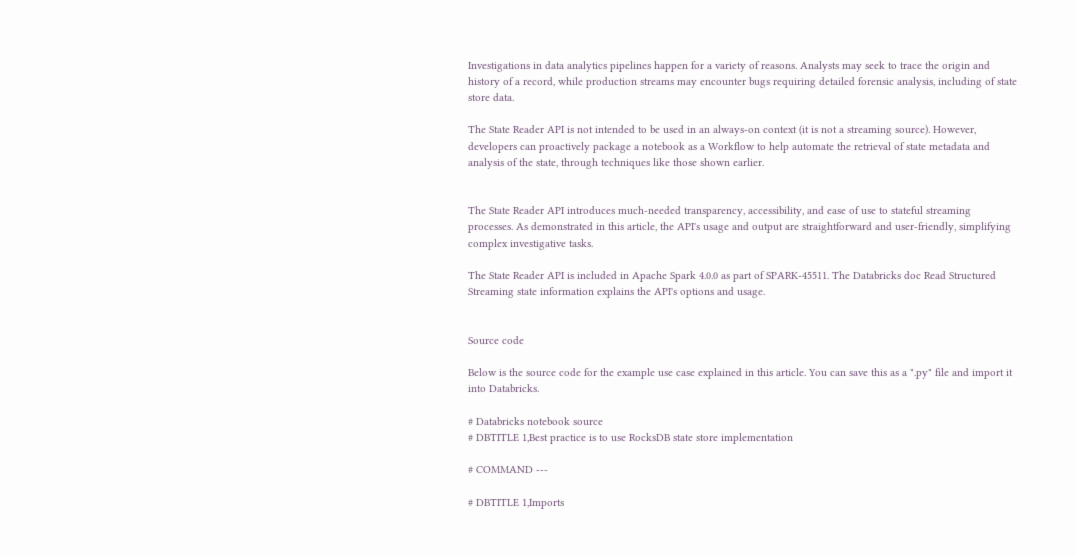Investigations in data analytics pipelines happen for a variety of reasons. Analysts may seek to trace the origin and history of a record, while production streams may encounter bugs requiring detailed forensic analysis, including of state store data.

The State Reader API is not intended to be used in an always-on context (it is not a streaming source). However, developers can proactively package a notebook as a Workflow to help automate the retrieval of state metadata and analysis of the state, through techniques like those shown earlier.


The State Reader API introduces much-needed transparency, accessibility, and ease of use to stateful streaming processes. As demonstrated in this article, the API's usage and output are straightforward and user-friendly, simplifying complex investigative tasks.

The State Reader API is included in Apache Spark 4.0.0 as part of SPARK-45511. The Databricks doc Read Structured Streaming state information explains the API's options and usage.


Source code

Below is the source code for the example use case explained in this article. You can save this as a ".py" file and import it into Databricks.

# Databricks notebook source
# DBTITLE 1,Best practice is to use RocksDB state store implementation

# COMMAND ---

# DBTITLE 1,Imports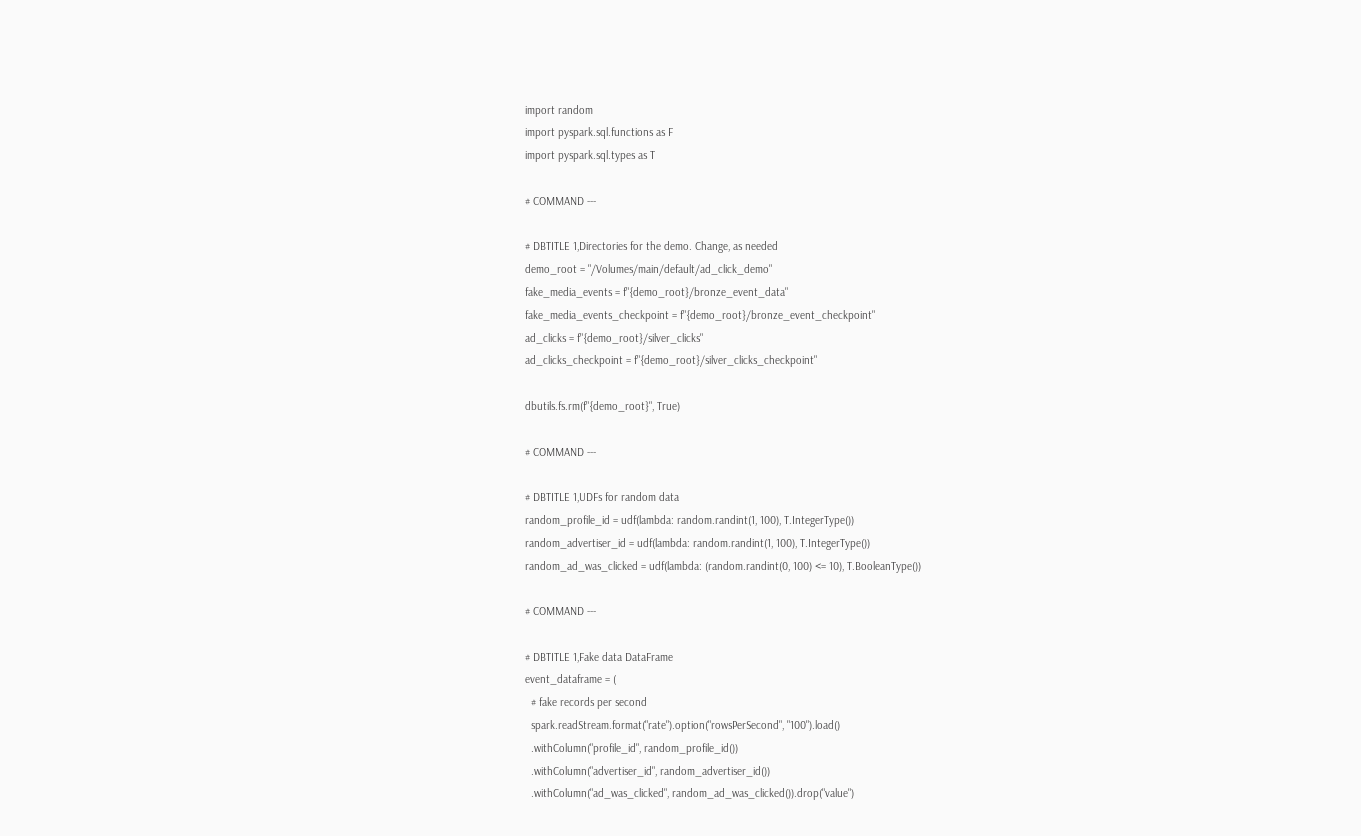import random
import pyspark.sql.functions as F
import pyspark.sql.types as T

# COMMAND ---

# DBTITLE 1,Directories for the demo. Change, as needed
demo_root = "/Volumes/main/default/ad_click_demo"
fake_media_events = f"{demo_root}/bronze_event_data"
fake_media_events_checkpoint = f"{demo_root}/bronze_event_checkpoint"
ad_clicks = f"{demo_root}/silver_clicks"
ad_clicks_checkpoint = f"{demo_root}/silver_clicks_checkpoint"

dbutils.fs.rm(f"{demo_root}", True)

# COMMAND ---

# DBTITLE 1,UDFs for random data
random_profile_id = udf(lambda: random.randint(1, 100), T.IntegerType())
random_advertiser_id = udf(lambda: random.randint(1, 100), T.IntegerType())
random_ad_was_clicked = udf(lambda: (random.randint(0, 100) <= 10), T.BooleanType())

# COMMAND ---

# DBTITLE 1,Fake data DataFrame
event_dataframe = (
  # fake records per second
  spark.readStream.format("rate").option("rowsPerSecond", "100").load()
  .withColumn("profile_id", random_profile_id())
  .withColumn("advertiser_id", random_advertiser_id())
  .withColumn("ad_was_clicked", random_ad_was_clicked()).drop("value")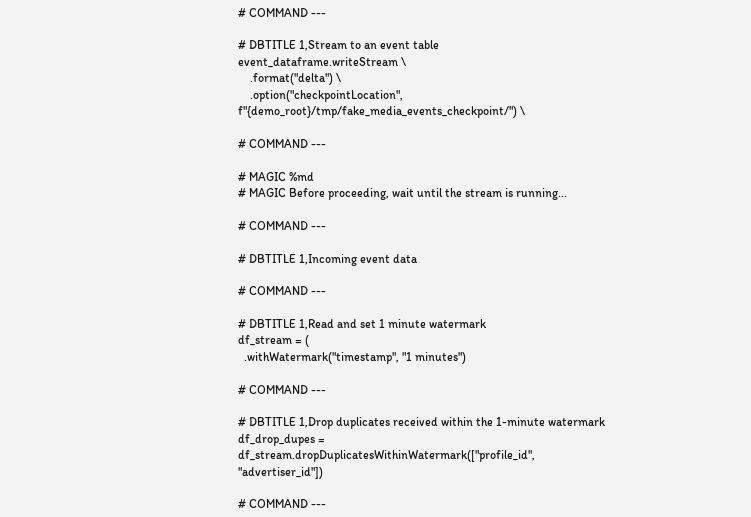# COMMAND ---

# DBTITLE 1,Stream to an event table
event_dataframe.writeStream \
    .format("delta") \
    .option("checkpointLocation", f"{demo_root}/tmp/fake_media_events_checkpoint/") \

# COMMAND ---

# MAGIC %md
# MAGIC Before proceeding, wait until the stream is running...

# COMMAND ---

# DBTITLE 1,Incoming event data

# COMMAND ---

# DBTITLE 1,Read and set 1 minute watermark
df_stream = (
  .withWatermark("timestamp", "1 minutes")

# COMMAND ---

# DBTITLE 1,Drop duplicates received within the 1-minute watermark
df_drop_dupes = df_stream.dropDuplicatesWithinWatermark(["profile_id", "advertiser_id"])

# COMMAND ---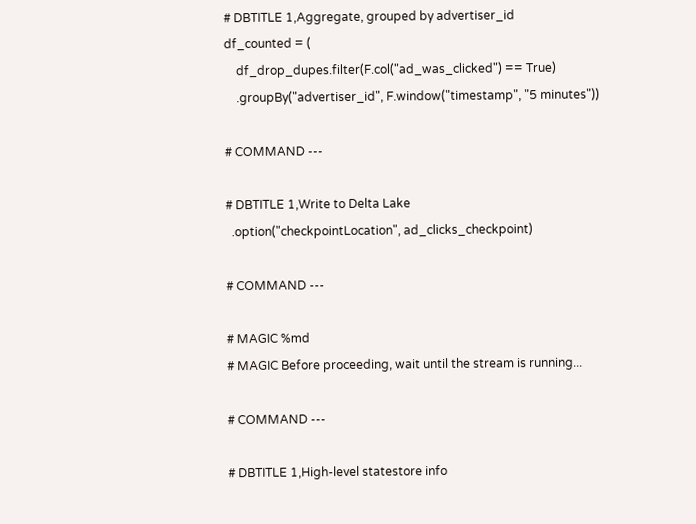# DBTITLE 1,Aggregate, grouped by advertiser_id
df_counted = (
    df_drop_dupes.filter(F.col("ad_was_clicked") == True)
    .groupBy("advertiser_id", F.window("timestamp", "5 minutes"))

# COMMAND ---

# DBTITLE 1,Write to Delta Lake
  .option("checkpointLocation", ad_clicks_checkpoint)

# COMMAND ---

# MAGIC %md
# MAGIC Before proceeding, wait until the stream is running...

# COMMAND ---

# DBTITLE 1,High-level statestore info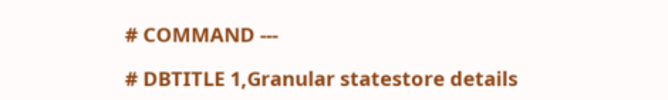# COMMAND ---

# DBTITLE 1,Granular statestore details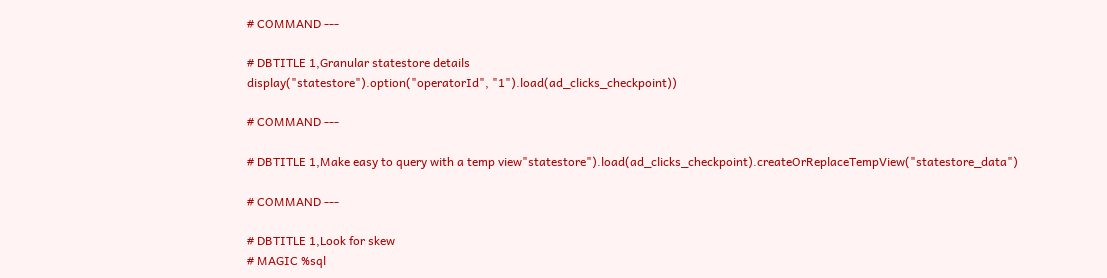# COMMAND ---

# DBTITLE 1,Granular statestore details
display("statestore").option("operatorId", "1").load(ad_clicks_checkpoint))

# COMMAND ---

# DBTITLE 1,Make easy to query with a temp view"statestore").load(ad_clicks_checkpoint).createOrReplaceTempView("statestore_data")

# COMMAND ---

# DBTITLE 1,Look for skew
# MAGIC %sql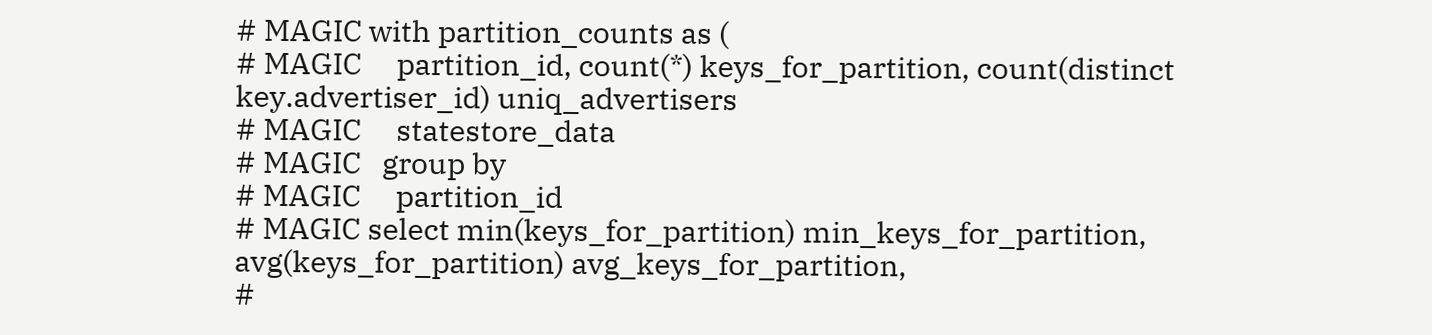# MAGIC with partition_counts as (
# MAGIC     partition_id, count(*) keys_for_partition, count(distinct key.advertiser_id) uniq_advertisers
# MAGIC     statestore_data
# MAGIC   group by
# MAGIC     partition_id
# MAGIC select min(keys_for_partition) min_keys_for_partition, avg(keys_for_partition) avg_keys_for_partition,
#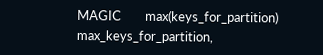MAGIC        max(keys_for_partition) max_keys_for_partition,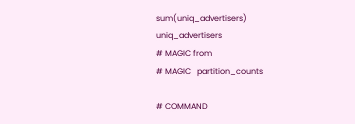sum(uniq_advertisers) uniq_advertisers
# MAGIC from
# MAGIC   partition_counts

# COMMAND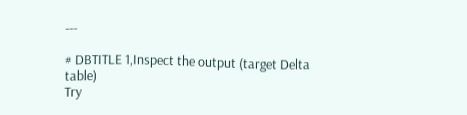---

# DBTITLE 1,Inspect the output (target Delta table)
Try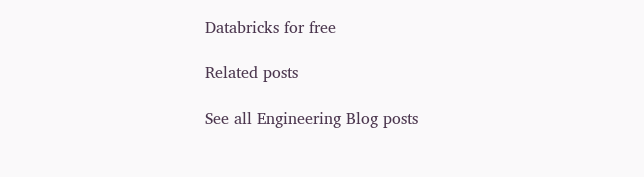Databricks for free

Related posts

See all Engineering Blog posts